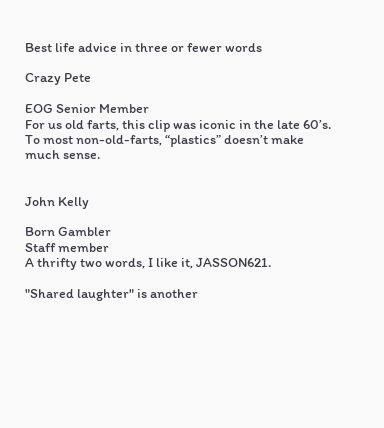Best life advice in three or fewer words

Crazy Pete

EOG Senior Member
For us old farts, this clip was iconic in the late 60’s.
To most non-old-farts, “plastics” doesn’t make much sense.


John Kelly

Born Gambler
Staff member
A thrifty two words, I like it, JASSON621.

"Shared laughter" is another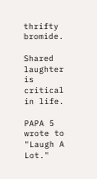thrifty bromide.

Shared laughter is critical in life.

PAPA 5 wrote to "Laugh A Lot."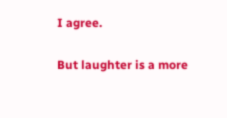I agree.

But laughter is a more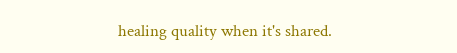healing quality when it's shared.